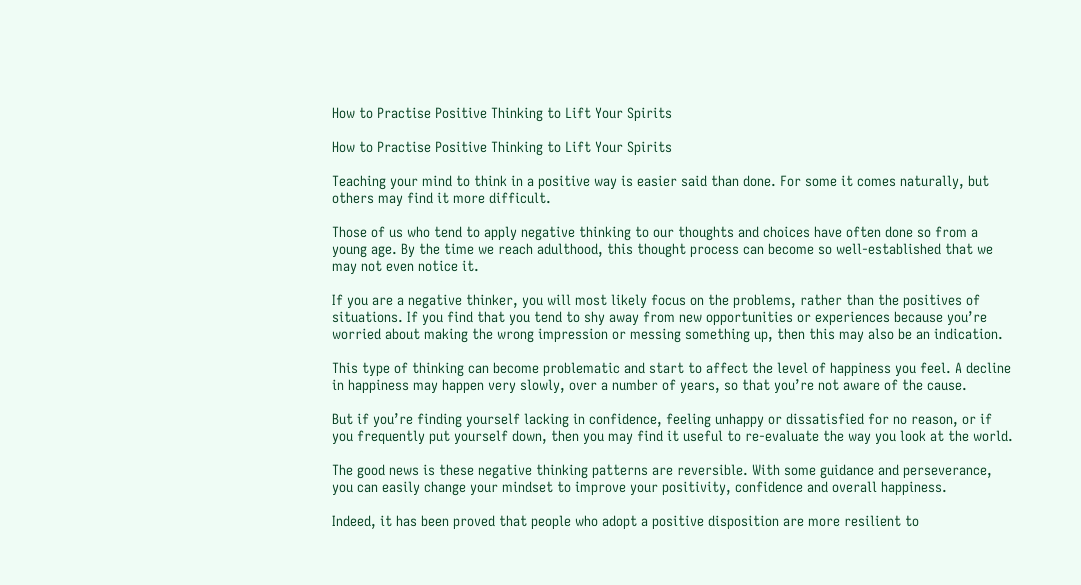How to Practise Positive Thinking to Lift Your Spirits

How to Practise Positive Thinking to Lift Your Spirits

Teaching your mind to think in a positive way is easier said than done. For some it comes naturally, but others may find it more difficult.

Those of us who tend to apply negative thinking to our thoughts and choices have often done so from a young age. By the time we reach adulthood, this thought process can become so well-established that we may not even notice it.

If you are a negative thinker, you will most likely focus on the problems, rather than the positives of situations. If you find that you tend to shy away from new opportunities or experiences because you’re worried about making the wrong impression or messing something up, then this may also be an indication.

This type of thinking can become problematic and start to affect the level of happiness you feel. A decline in happiness may happen very slowly, over a number of years, so that you’re not aware of the cause.

But if you’re finding yourself lacking in confidence, feeling unhappy or dissatisfied for no reason, or if you frequently put yourself down, then you may find it useful to re-evaluate the way you look at the world.

The good news is these negative thinking patterns are reversible. With some guidance and perseverance, you can easily change your mindset to improve your positivity, confidence and overall happiness.

Indeed, it has been proved that people who adopt a positive disposition are more resilient to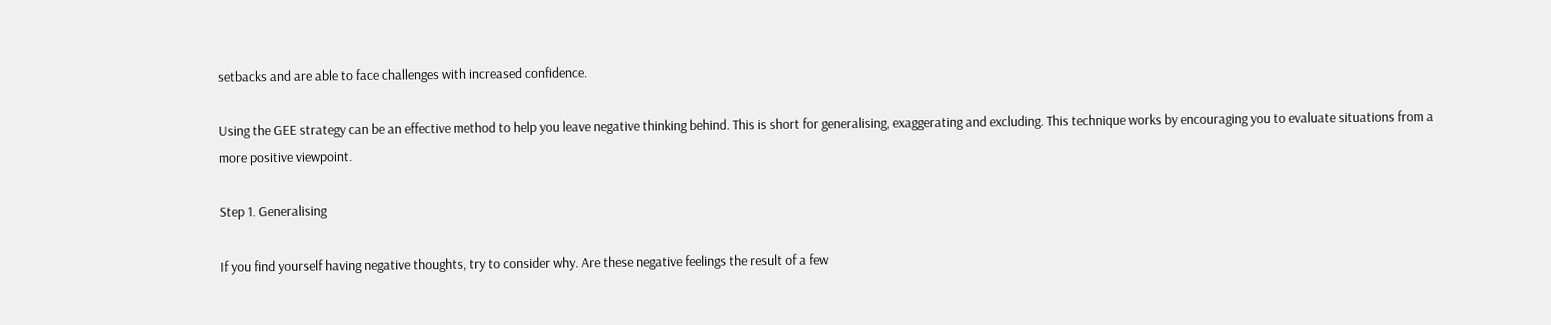setbacks and are able to face challenges with increased confidence.

Using the GEE strategy can be an effective method to help you leave negative thinking behind. This is short for generalising, exaggerating and excluding. This technique works by encouraging you to evaluate situations from a more positive viewpoint.

Step 1. Generalising

If you find yourself having negative thoughts, try to consider why. Are these negative feelings the result of a few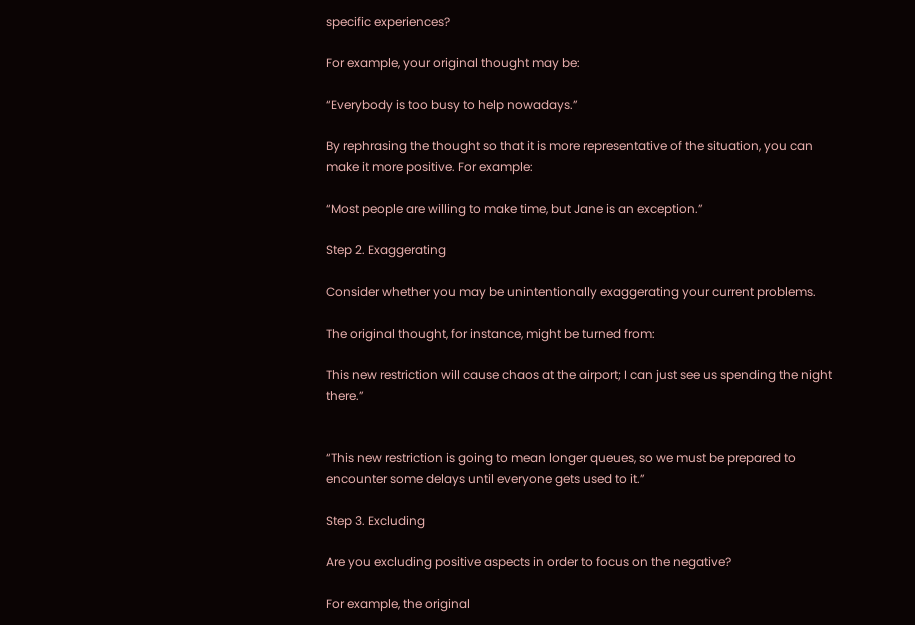specific experiences?

For example, your original thought may be:

“Everybody is too busy to help nowadays.”

By rephrasing the thought so that it is more representative of the situation, you can make it more positive. For example:

“Most people are willing to make time, but Jane is an exception.”

Step 2. Exaggerating

Consider whether you may be unintentionally exaggerating your current problems.

The original thought, for instance, might be turned from:

This new restriction will cause chaos at the airport; I can just see us spending the night there.”


“This new restriction is going to mean longer queues, so we must be prepared to encounter some delays until everyone gets used to it.”

Step 3. Excluding

Are you excluding positive aspects in order to focus on the negative?

For example, the original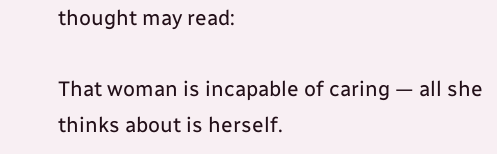thought may read:

That woman is incapable of caring — all she thinks about is herself.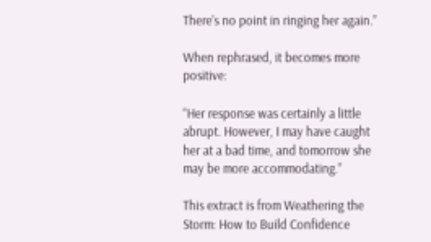There’s no point in ringing her again.”

When rephrased, it becomes more positive:

“Her response was certainly a little abrupt. However, I may have caught her at a bad time, and tomorrow she may be more accommodating.”

This extract is from Weathering the Storm: How to Build Confidence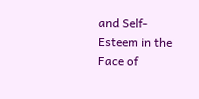and Self-Esteem in the Face of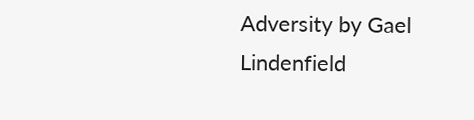Adversity by Gael Lindenfield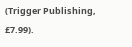(Trigger Publishing, £7.99).